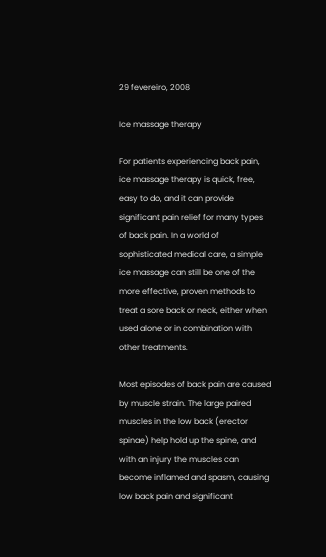29 fevereiro, 2008

Ice massage therapy

For patients experiencing back pain, ice massage therapy is quick, free, easy to do, and it can provide significant pain relief for many types of back pain. In a world of sophisticated medical care, a simple ice massage can still be one of the more effective, proven methods to treat a sore back or neck, either when used alone or in combination with other treatments.

Most episodes of back pain are caused by muscle strain. The large paired muscles in the low back (erector spinae) help hold up the spine, and with an injury the muscles can become inflamed and spasm, causing low back pain and significant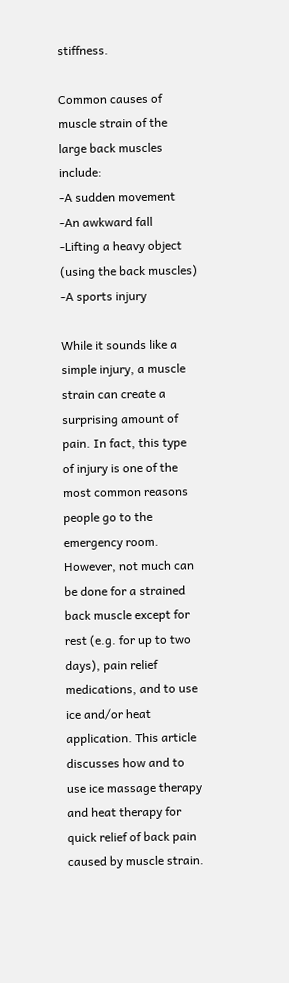stiffness.

Common causes of muscle strain of the large back muscles include:
-A sudden movement
-An awkward fall
-Lifting a heavy object (using the back muscles)
-A sports injury

While it sounds like a simple injury, a muscle strain can create a surprising amount of pain. In fact, this type of injury is one of the most common reasons people go to the emergency room. However, not much can be done for a strained back muscle except for rest (e.g. for up to two days), pain relief medications, and to use ice and/or heat application. This article discusses how and to use ice massage therapy and heat therapy for quick relief of back pain caused by muscle strain.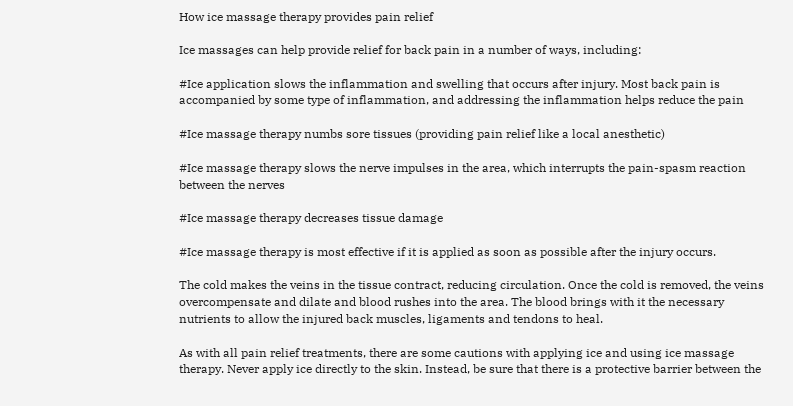How ice massage therapy provides pain relief

Ice massages can help provide relief for back pain in a number of ways, including:

#Ice application slows the inflammation and swelling that occurs after injury. Most back pain is accompanied by some type of inflammation, and addressing the inflammation helps reduce the pain

#Ice massage therapy numbs sore tissues (providing pain relief like a local anesthetic)

#Ice massage therapy slows the nerve impulses in the area, which interrupts the pain-spasm reaction between the nerves

#Ice massage therapy decreases tissue damage

#Ice massage therapy is most effective if it is applied as soon as possible after the injury occurs.

The cold makes the veins in the tissue contract, reducing circulation. Once the cold is removed, the veins overcompensate and dilate and blood rushes into the area. The blood brings with it the necessary nutrients to allow the injured back muscles, ligaments and tendons to heal.

As with all pain relief treatments, there are some cautions with applying ice and using ice massage therapy. Never apply ice directly to the skin. Instead, be sure that there is a protective barrier between the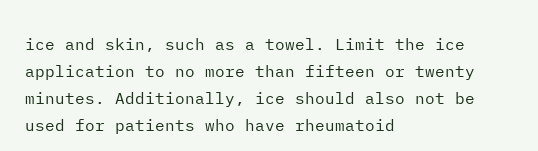ice and skin, such as a towel. Limit the ice application to no more than fifteen or twenty minutes. Additionally, ice should also not be used for patients who have rheumatoid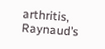arthritis, Raynaud’s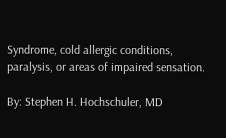Syndrome, cold allergic conditions, paralysis, or areas of impaired sensation.

By: Stephen H. Hochschuler, MD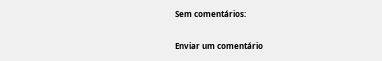Sem comentários:

Enviar um comentário